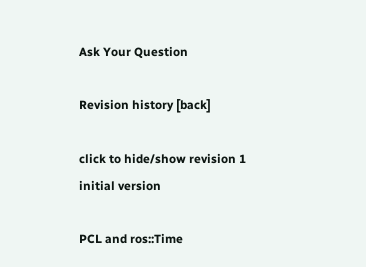Ask Your Question

Revision history [back]

click to hide/show revision 1
initial version

PCL and ros::Time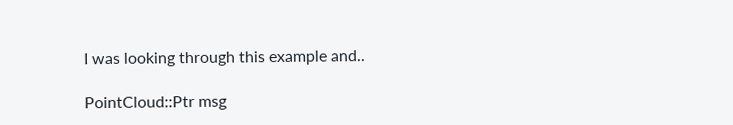I was looking through this example and..

PointCloud::Ptr msg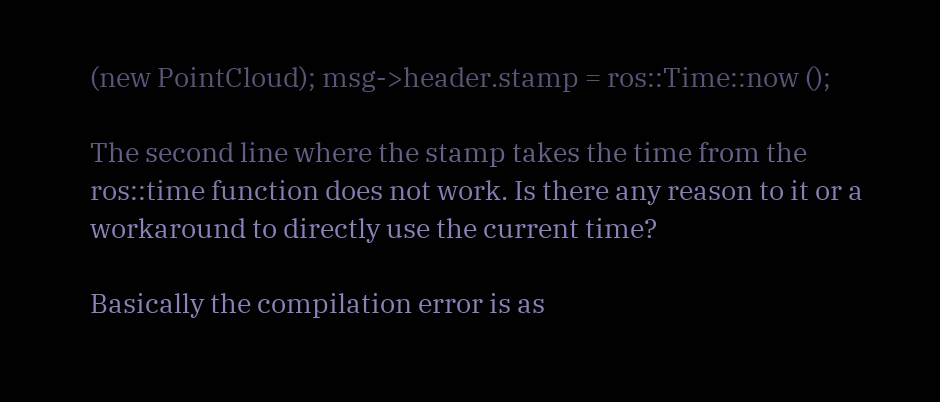(new PointCloud); msg->header.stamp = ros::Time::now ();

The second line where the stamp takes the time from the ros::time function does not work. Is there any reason to it or a workaround to directly use the current time?

Basically the compilation error is as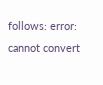follows: error: cannot convert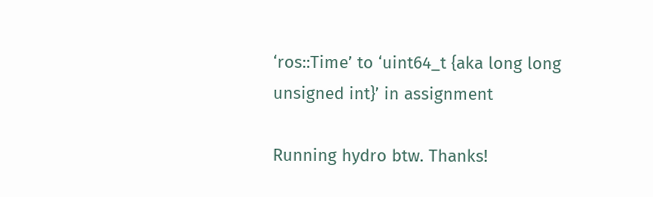‘ros::Time’ to ‘uint64_t {aka long long unsigned int}’ in assignment

Running hydro btw. Thanks!